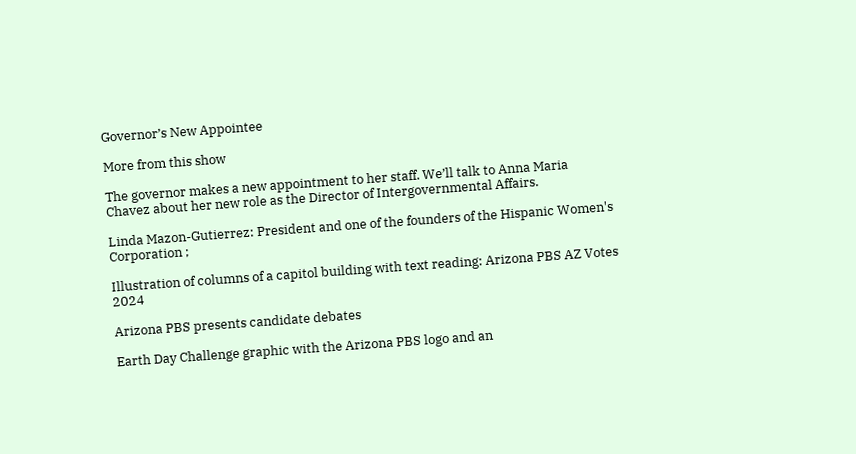Governor’s New Appointee

More from this show

The governor makes a new appointment to her staff. We’ll talk to Anna Maria Chavez about her new role as the Director of Intergovernmental Affairs.

Linda Mazon-Gutierrez: President and one of the founders of the Hispanic Women's Corporation ;

Illustration of columns of a capitol building with text reading: Arizona PBS AZ Votes 2024

Arizona PBS presents candidate debates

Earth Day Challenge graphic with the Arizona PBS logo and an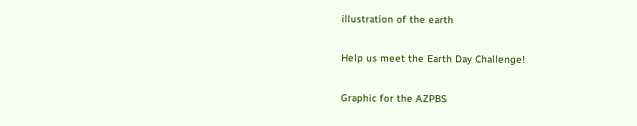illustration of the earth

Help us meet the Earth Day Challenge!

Graphic for the AZPBS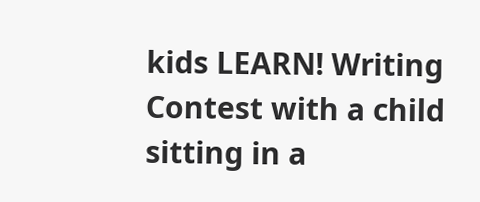kids LEARN! Writing Contest with a child sitting in a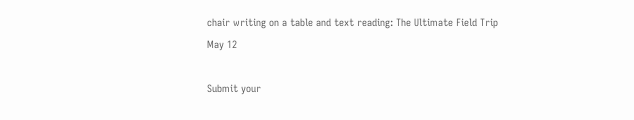chair writing on a table and text reading: The Ultimate Field Trip
May 12

Submit your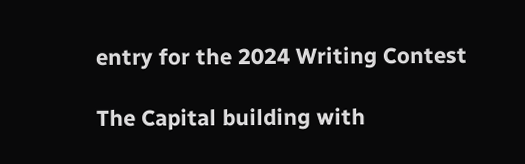entry for the 2024 Writing Contest

The Capital building with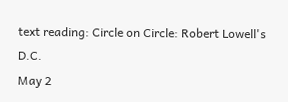text reading: Circle on Circle: Robert Lowell's D.C.
May 2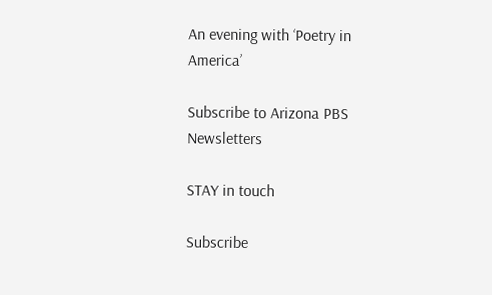An evening with ‘Poetry in America’

Subscribe to Arizona PBS Newsletters

STAY in touch

Subscribe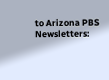to Arizona PBS Newsletters: